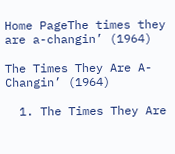Home PageThe times they are a-changin’ (1964)

The Times They Are A-Changin’ (1964)

  1. The Times They Are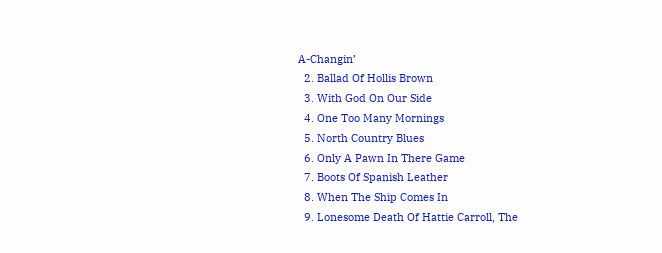A-Changin’
  2. Ballad Of Hollis Brown
  3. With God On Our Side
  4. One Too Many Mornings
  5. North Country Blues
  6. Only A Pawn In There Game
  7. Boots Of Spanish Leather
  8. When The Ship Comes In
  9. Lonesome Death Of Hattie Carroll, The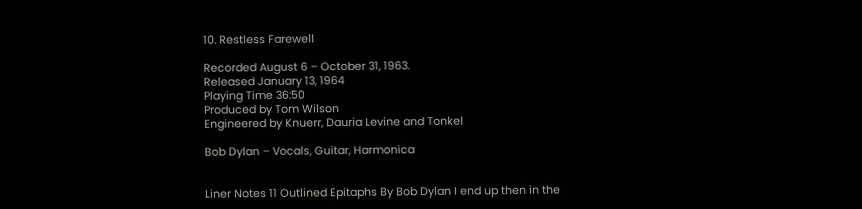10. Restless Farewell

Recorded August 6 – October 31, 1963.
Released January 13, 1964
Playing Time 36:50
Produced by Tom Wilson
Engineered by Knuerr, Dauria Levine and Tonkel

Bob Dylan – Vocals, Guitar, Harmonica


Liner Notes 11 Outlined Epitaphs By Bob Dylan I end up then in the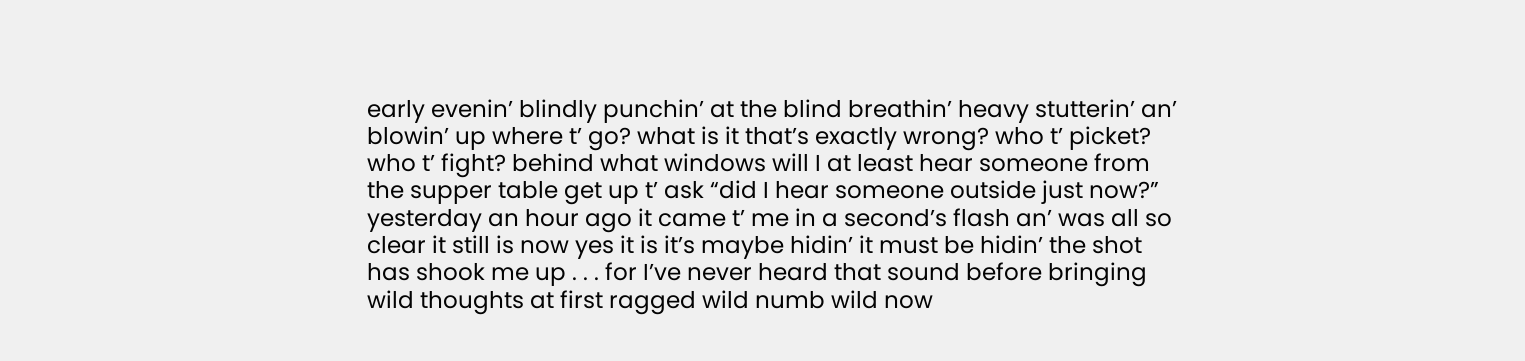early evenin’ blindly punchin’ at the blind breathin’ heavy stutterin’ an’ blowin’ up where t’ go? what is it that’s exactly wrong? who t’ picket? who t’ fight? behind what windows will I at least hear someone from the supper table get up t’ ask “did I hear someone outside just now?” yesterday an hour ago it came t’ me in a second’s flash an’ was all so clear it still is now yes it is it’s maybe hidin’ it must be hidin’ the shot has shook me up . . . for I’ve never heard that sound before bringing wild thoughts at first ragged wild numb wild now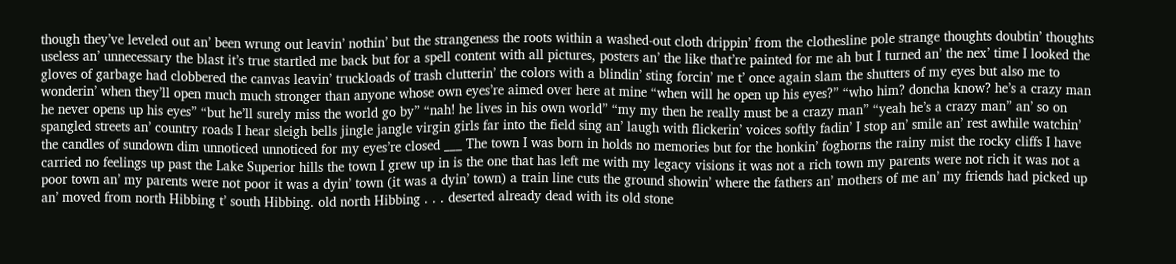though they’ve leveled out an’ been wrung out leavin’ nothin’ but the strangeness the roots within a washed-out cloth drippin’ from the clothesline pole strange thoughts doubtin’ thoughts useless an’ unnecessary the blast it’s true startled me back but for a spell content with all pictures, posters an’ the like that’re painted for me ah but I turned an’ the nex’ time I looked the gloves of garbage had clobbered the canvas leavin’ truckloads of trash clutterin’ the colors with a blindin’ sting forcin’ me t’ once again slam the shutters of my eyes but also me to wonderin’ when they’ll open much much stronger than anyone whose own eyes’re aimed over here at mine “when will he open up his eyes?” “who him? doncha know? he’s a crazy man he never opens up his eyes” “but he’ll surely miss the world go by” “nah! he lives in his own world” “my my then he really must be a crazy man” “yeah he’s a crazy man” an’ so on spangled streets an’ country roads I hear sleigh bells jingle jangle virgin girls far into the field sing an’ laugh with flickerin’ voices softly fadin’ I stop an’ smile an’ rest awhile watchin’ the candles of sundown dim unnoticed unnoticed for my eyes’re closed ___ The town I was born in holds no memories but for the honkin’ foghorns the rainy mist the rocky cliffs I have carried no feelings up past the Lake Superior hills the town I grew up in is the one that has left me with my legacy visions it was not a rich town my parents were not rich it was not a poor town an’ my parents were not poor it was a dyin’ town (it was a dyin’ town) a train line cuts the ground showin’ where the fathers an’ mothers of me an’ my friends had picked up an’ moved from north Hibbing t’ south Hibbing. old north Hibbing . . . deserted already dead with its old stone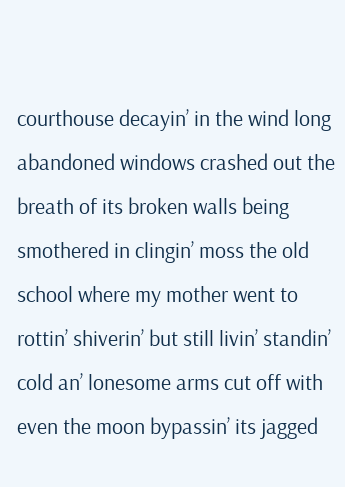courthouse decayin’ in the wind long abandoned windows crashed out the breath of its broken walls being smothered in clingin’ moss the old school where my mother went to rottin’ shiverin’ but still livin’ standin’ cold an’ lonesome arms cut off with even the moon bypassin’ its jagged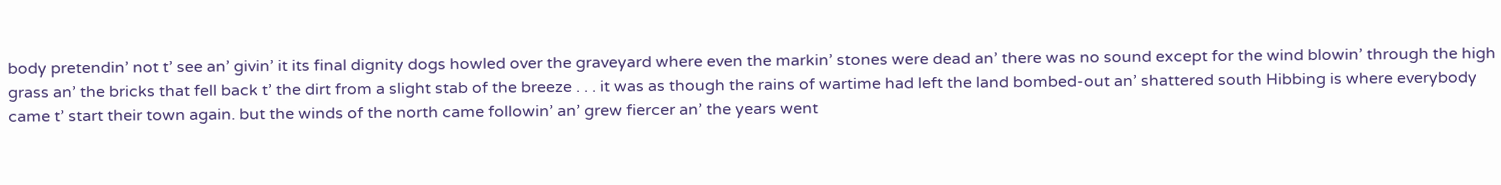body pretendin’ not t’ see an’ givin’ it its final dignity dogs howled over the graveyard where even the markin’ stones were dead an’ there was no sound except for the wind blowin’ through the high grass an’ the bricks that fell back t’ the dirt from a slight stab of the breeze . . . it was as though the rains of wartime had left the land bombed-out an’ shattered south Hibbing is where everybody came t’ start their town again. but the winds of the north came followin’ an’ grew fiercer an’ the years went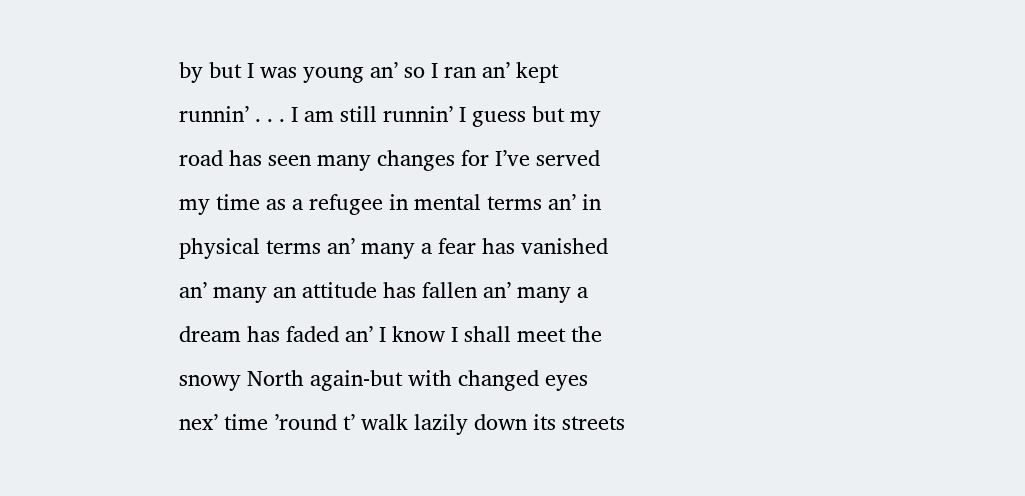by but I was young an’ so I ran an’ kept runnin’ . . . I am still runnin’ I guess but my road has seen many changes for I’ve served my time as a refugee in mental terms an’ in physical terms an’ many a fear has vanished an’ many an attitude has fallen an’ many a dream has faded an’ I know I shall meet the snowy North again-but with changed eyes nex’ time ’round t’ walk lazily down its streets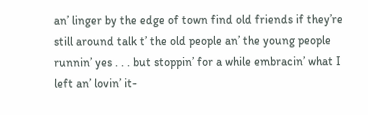an’ linger by the edge of town find old friends if they’re still around talk t’ the old people an’ the young people runnin’ yes . . . but stoppin’ for a while embracin’ what I left an’ lovin’ it-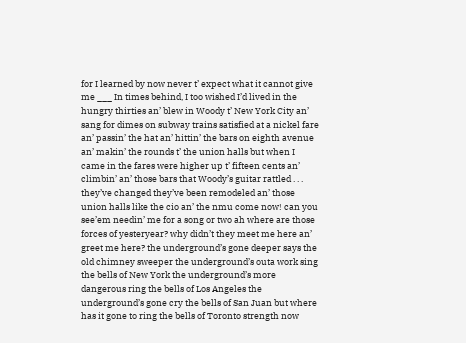for I learned by now never t’ expect what it cannot give me ___ In times behind, I too wished I’d lived in the hungry thirties an’ blew in Woody t’ New York City an’ sang for dimes on subway trains satisfied at a nickel fare an’ passin’ the hat an’ hittin’ the bars on eighth avenue an’ makin’ the rounds t’ the union halls but when I came in the fares were higher up t’ fifteen cents an’ climbin’ an’ those bars that Woody’s guitar rattled . . . they’ve changed they’ve been remodeled an’ those union halls like the cio an’ the nmu come now! can you see’em needin’ me for a song or two ah where are those forces of yesteryear? why didn’t they meet me here an’ greet me here? the underground’s gone deeper says the old chimney sweeper the underground’s outa work sing the bells of New York the underground’s more dangerous ring the bells of Los Angeles the underground’s gone cry the bells of San Juan but where has it gone to ring the bells of Toronto strength now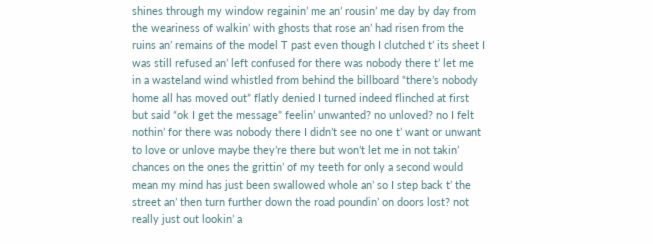shines through my window regainin’ me an’ rousin’ me day by day from the weariness of walkin’ with ghosts that rose an’ had risen from the ruins an’ remains of the model T past even though I clutched t’ its sheet I was still refused an’ left confused for there was nobody there t’ let me in a wasteland wind whistled from behind the billboard “there’s nobody home all has moved out” flatly denied I turned indeed flinched at first but said “ok I get the message” feelin’ unwanted? no unloved? no I felt nothin’ for there was nobody there I didn’t see no one t’ want or unwant to love or unlove maybe they’re there but won’t let me in not takin’ chances on the ones the grittin’ of my teeth for only a second would mean my mind has just been swallowed whole an’ so I step back t’ the street an’ then turn further down the road poundin’ on doors lost? not really just out lookin’ a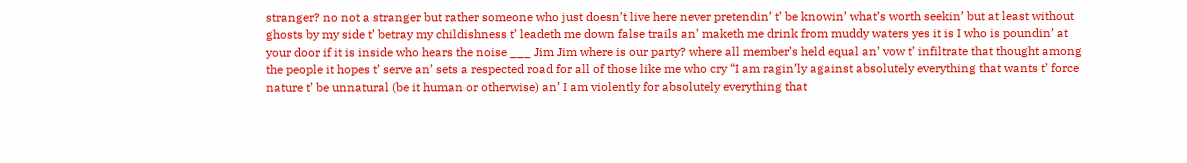stranger? no not a stranger but rather someone who just doesn’t live here never pretendin’ t’ be knowin’ what’s worth seekin’ but at least without ghosts by my side t’ betray my childishness t’ leadeth me down false trails an’ maketh me drink from muddy waters yes it is I who is poundin’ at your door if it is inside who hears the noise ___ Jim Jim where is our party? where all member’s held equal an’ vow t’ infiltrate that thought among the people it hopes t’ serve an’ sets a respected road for all of those like me who cry “I am ragin’ly against absolutely everything that wants t’ force nature t’ be unnatural (be it human or otherwise) an’ I am violently for absolutely everything that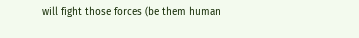will fight those forces (be them human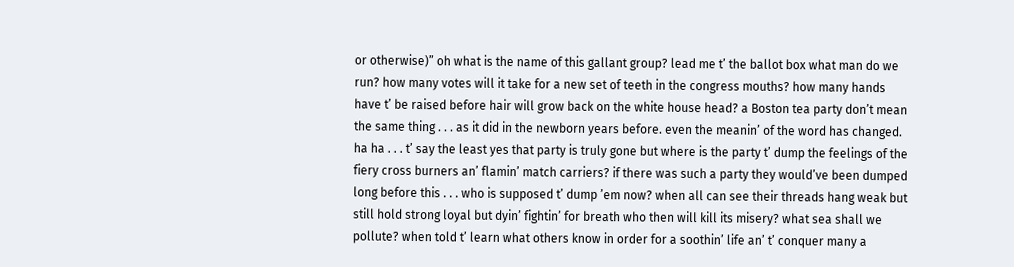or otherwise)” oh what is the name of this gallant group? lead me t’ the ballot box what man do we run? how many votes will it take for a new set of teeth in the congress mouths? how many hands have t’ be raised before hair will grow back on the white house head? a Boston tea party don’t mean the same thing . . . as it did in the newborn years before. even the meanin’ of the word has changed. ha ha . . . t’ say the least yes that party is truly gone but where is the party t’ dump the feelings of the fiery cross burners an’ flamin’ match carriers? if there was such a party they would’ve been dumped long before this . . . who is supposed t’ dump ’em now? when all can see their threads hang weak but still hold strong loyal but dyin’ fightin’ for breath who then will kill its misery? what sea shall we pollute? when told t’ learn what others know in order for a soothin’ life an’ t’ conquer many a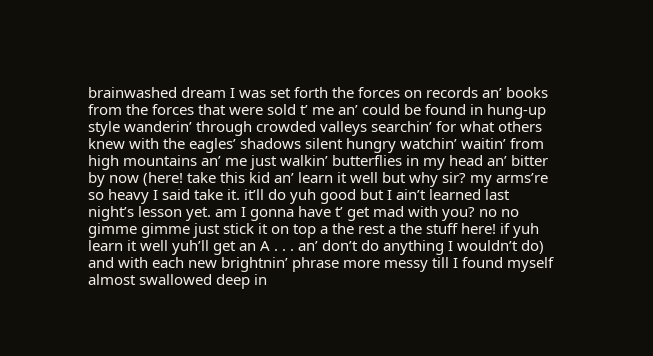brainwashed dream I was set forth the forces on records an’ books from the forces that were sold t’ me an’ could be found in hung-up style wanderin’ through crowded valleys searchin’ for what others knew with the eagles’ shadows silent hungry watchin’ waitin’ from high mountains an’ me just walkin’ butterflies in my head an’ bitter by now (here! take this kid an’ learn it well but why sir? my arms’re so heavy I said take it. it’ll do yuh good but I ain’t learned last night’s lesson yet. am I gonna have t’ get mad with you? no no gimme gimme just stick it on top a the rest a the stuff here! if yuh learn it well yuh’ll get an A . . . an’ don’t do anything I wouldn’t do) and with each new brightnin’ phrase more messy till I found myself almost swallowed deep in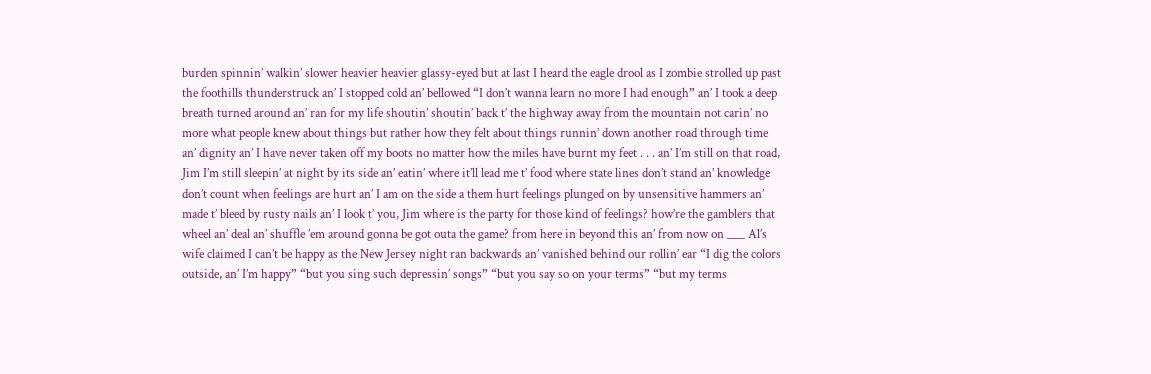burden spinnin’ walkin’ slower heavier heavier glassy-eyed but at last I heard the eagle drool as I zombie strolled up past the foothills thunderstruck an’ I stopped cold an’ bellowed “I don’t wanna learn no more I had enough” an’ I took a deep breath turned around an’ ran for my life shoutin’ shoutin’ back t’ the highway away from the mountain not carin’ no more what people knew about things but rather how they felt about things runnin’ down another road through time an’ dignity an’ I have never taken off my boots no matter how the miles have burnt my feet . . . an’ I’m still on that road, Jim I’m still sleepin’ at night by its side an’ eatin’ where it’ll lead me t’ food where state lines don’t stand an’ knowledge don’t count when feelings are hurt an’ I am on the side a them hurt feelings plunged on by unsensitive hammers an’ made t’ bleed by rusty nails an’ I look t’ you, Jim where is the party for those kind of feelings? how’re the gamblers that wheel an’ deal an’ shuffle ’em around gonna be got outa the game? from here in beyond this an’ from now on ___ Al’s wife claimed I can’t be happy as the New Jersey night ran backwards an’ vanished behind our rollin’ ear “I dig the colors outside, an’ I’m happy” “but you sing such depressin’ songs” “but you say so on your terms” “but my terms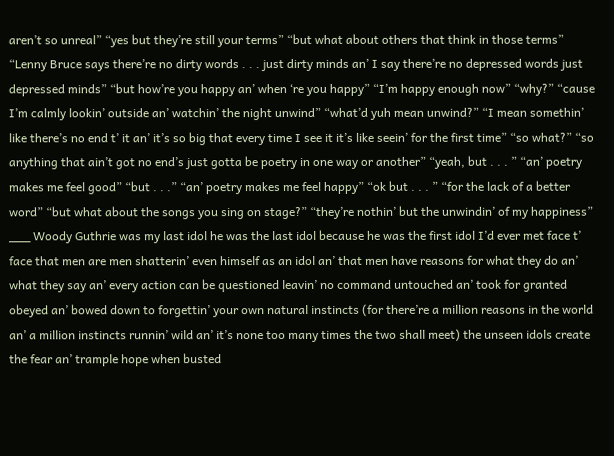aren’t so unreal” “yes but they’re still your terms” “but what about others that think in those terms” “Lenny Bruce says there’re no dirty words . . . just dirty minds an’ I say there’re no depressed words just depressed minds” “but how’re you happy an’ when ‘re you happy” “I’m happy enough now” “why?” “cause I’m calmly lookin’ outside an’ watchin’ the night unwind” “what’d yuh mean unwind?” “I mean somethin’ like there’s no end t’ it an’ it’s so big that every time I see it it’s like seein’ for the first time” “so what?” “so anything that ain’t got no end’s just gotta be poetry in one way or another” “yeah, but . . . ” “an’ poetry makes me feel good” “but . . .” “an’ poetry makes me feel happy” “ok but . . . ” “for the lack of a better word” “but what about the songs you sing on stage?” “they’re nothin’ but the unwindin’ of my happiness” ___ Woody Guthrie was my last idol he was the last idol because he was the first idol I’d ever met face t’ face that men are men shatterin’ even himself as an idol an’ that men have reasons for what they do an’ what they say an’ every action can be questioned leavin’ no command untouched an’ took for granted obeyed an’ bowed down to forgettin’ your own natural instincts (for there’re a million reasons in the world an’ a million instincts runnin’ wild an’ it’s none too many times the two shall meet) the unseen idols create the fear an’ trample hope when busted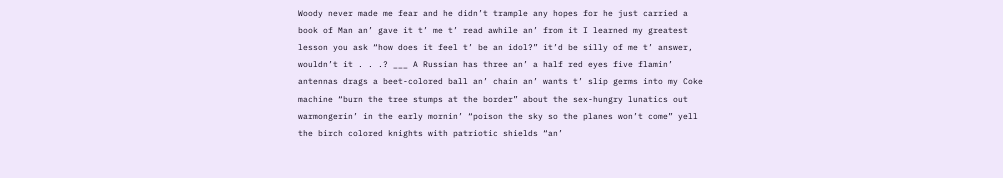Woody never made me fear and he didn’t trample any hopes for he just carried a book of Man an’ gave it t’ me t’ read awhile an’ from it I learned my greatest lesson you ask “how does it feel t’ be an idol?” it’d be silly of me t’ answer, wouldn’t it . . .? ___ A Russian has three an’ a half red eyes five flamin’ antennas drags a beet-colored ball an’ chain an’ wants t’ slip germs into my Coke machine “burn the tree stumps at the border” about the sex-hungry lunatics out warmongerin’ in the early mornin’ “poison the sky so the planes won’t come” yell the birch colored knights with patriotic shields “an’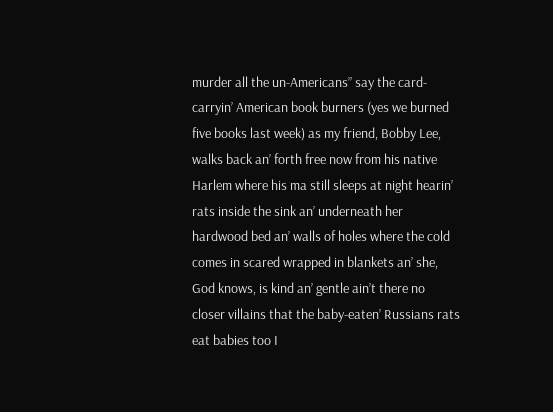murder all the un-Americans” say the card-carryin’ American book burners (yes we burned five books last week) as my friend, Bobby Lee, walks back an’ forth free now from his native Harlem where his ma still sleeps at night hearin’ rats inside the sink an’ underneath her hardwood bed an’ walls of holes where the cold comes in scared wrapped in blankets an’ she, God knows, is kind an’ gentle ain’t there no closer villains that the baby-eaten’ Russians rats eat babies too I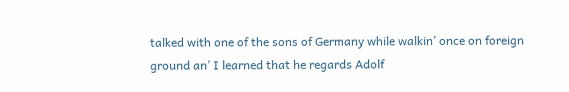talked with one of the sons of Germany while walkin’ once on foreign ground an’ I learned that he regards Adolf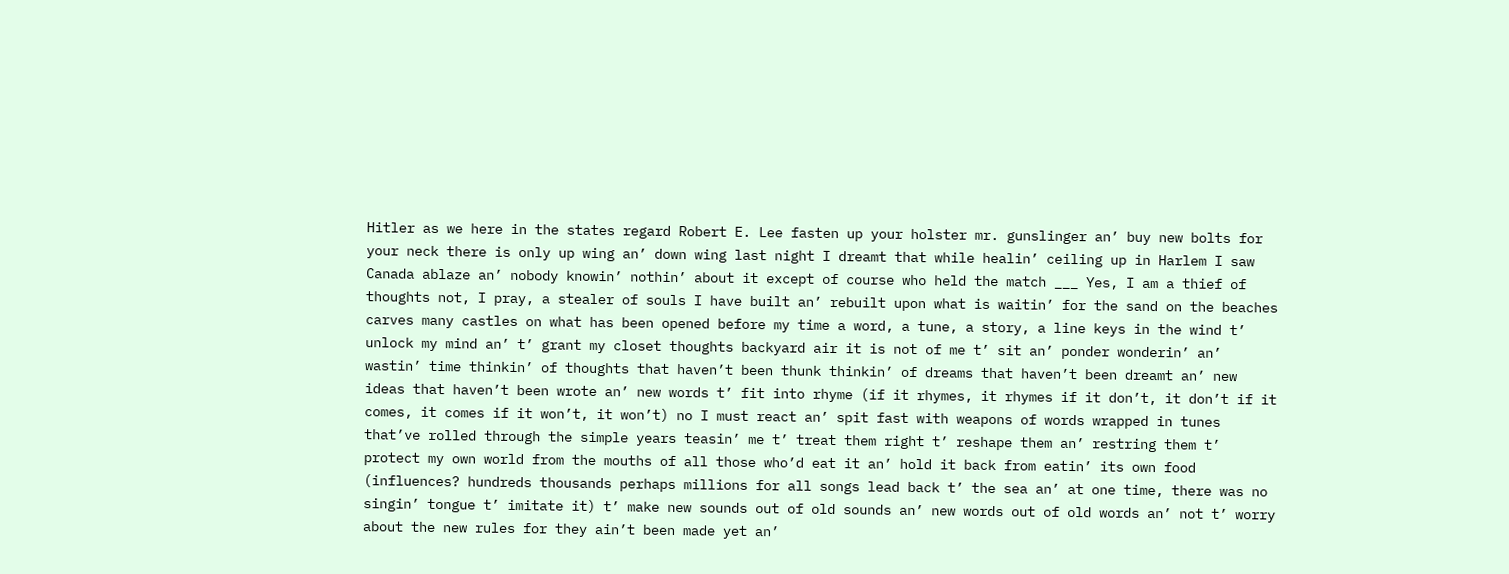Hitler as we here in the states regard Robert E. Lee fasten up your holster mr. gunslinger an’ buy new bolts for your neck there is only up wing an’ down wing last night I dreamt that while healin’ ceiling up in Harlem I saw Canada ablaze an’ nobody knowin’ nothin’ about it except of course who held the match ___ Yes, I am a thief of thoughts not, I pray, a stealer of souls I have built an’ rebuilt upon what is waitin’ for the sand on the beaches carves many castles on what has been opened before my time a word, a tune, a story, a line keys in the wind t’ unlock my mind an’ t’ grant my closet thoughts backyard air it is not of me t’ sit an’ ponder wonderin’ an’ wastin’ time thinkin’ of thoughts that haven’t been thunk thinkin’ of dreams that haven’t been dreamt an’ new ideas that haven’t been wrote an’ new words t’ fit into rhyme (if it rhymes, it rhymes if it don’t, it don’t if it comes, it comes if it won’t, it won’t) no I must react an’ spit fast with weapons of words wrapped in tunes that’ve rolled through the simple years teasin’ me t’ treat them right t’ reshape them an’ restring them t’ protect my own world from the mouths of all those who’d eat it an’ hold it back from eatin’ its own food (influences? hundreds thousands perhaps millions for all songs lead back t’ the sea an’ at one time, there was no singin’ tongue t’ imitate it) t’ make new sounds out of old sounds an’ new words out of old words an’ not t’ worry about the new rules for they ain’t been made yet an’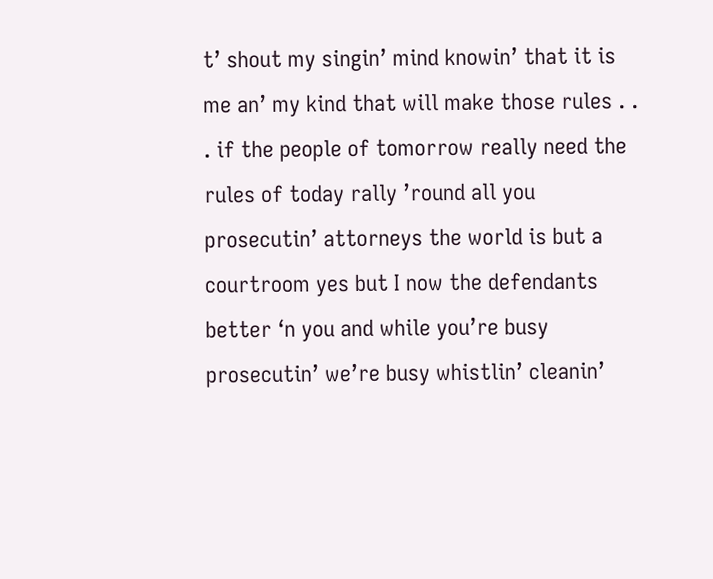t’ shout my singin’ mind knowin’ that it is me an’ my kind that will make those rules . . . if the people of tomorrow really need the rules of today rally ’round all you prosecutin’ attorneys the world is but a courtroom yes but I now the defendants better ‘n you and while you’re busy prosecutin’ we’re busy whistlin’ cleanin’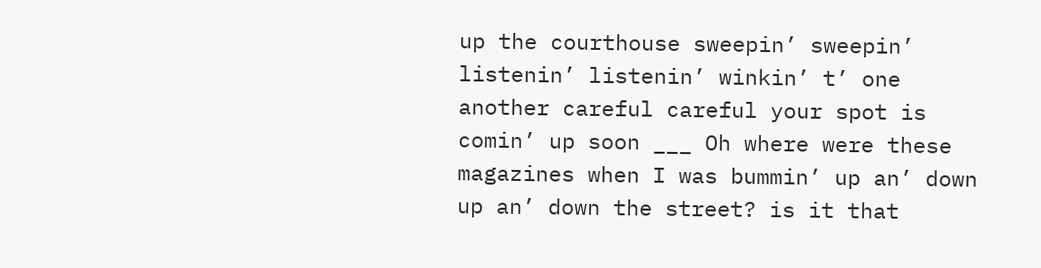up the courthouse sweepin’ sweepin’ listenin’ listenin’ winkin’ t’ one another careful careful your spot is comin’ up soon ___ Oh where were these magazines when I was bummin’ up an’ down up an’ down the street? is it that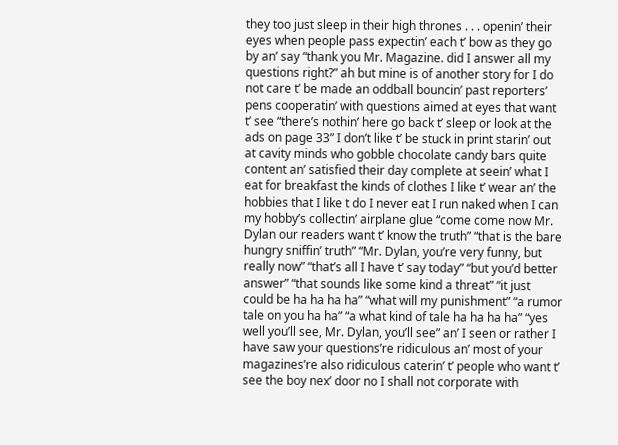they too just sleep in their high thrones . . . openin’ their eyes when people pass expectin’ each t’ bow as they go by an’ say “thank you Mr. Magazine. did I answer all my questions right?” ah but mine is of another story for I do not care t’ be made an oddball bouncin’ past reporters’ pens cooperatin’ with questions aimed at eyes that want t’ see “there’s nothin’ here go back t’ sleep or look at the ads on page 33” I don’t like t’ be stuck in print starin’ out at cavity minds who gobble chocolate candy bars quite content an’ satisfied their day complete at seein’ what I eat for breakfast the kinds of clothes I like t’ wear an’ the hobbies that I like t do I never eat I run naked when I can my hobby’s collectin’ airplane glue “come come now Mr. Dylan our readers want t’ know the truth” “that is the bare hungry sniffin’ truth” “Mr. Dylan, you’re very funny, but really now” “that’s all I have t’ say today” “but you’d better answer” “that sounds like some kind a threat” “it just could be ha ha ha ha” “what will my punishment” “a rumor tale on you ha ha” “a what kind of tale ha ha ha ha” “yes well you’ll see, Mr. Dylan, you’ll see” an’ I seen or rather I have saw your questions’re ridiculous an’ most of your magazines’re also ridiculous caterin’ t’ people who want t’ see the boy nex’ door no I shall not corporate with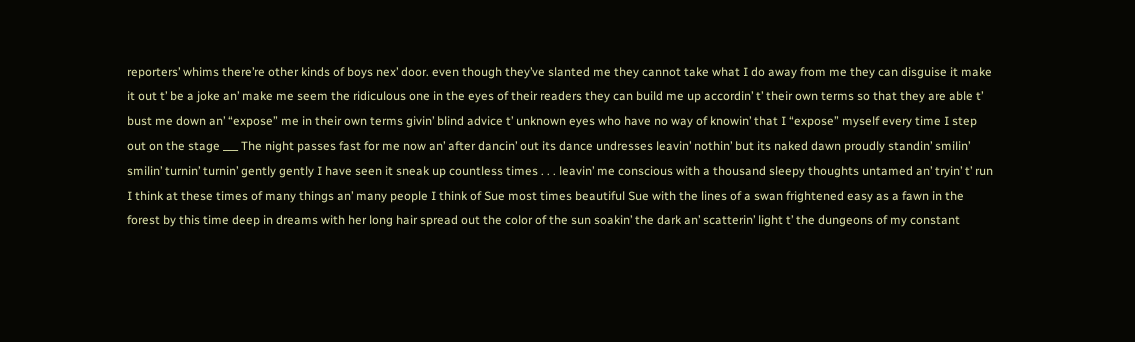reporters’ whims there’re other kinds of boys nex’ door. even though they’ve slanted me they cannot take what I do away from me they can disguise it make it out t’ be a joke an’ make me seem the ridiculous one in the eyes of their readers they can build me up accordin’ t’ their own terms so that they are able t’ bust me down an’ “expose” me in their own terms givin’ blind advice t’ unknown eyes who have no way of knowin’ that I “expose” myself every time I step out on the stage ___ The night passes fast for me now an’ after dancin’ out its dance undresses leavin’ nothin’ but its naked dawn proudly standin’ smilin’ smilin’ turnin’ turnin’ gently gently I have seen it sneak up countless times . . . leavin’ me conscious with a thousand sleepy thoughts untamed an’ tryin’ t’ run I think at these times of many things an’ many people I think of Sue most times beautiful Sue with the lines of a swan frightened easy as a fawn in the forest by this time deep in dreams with her long hair spread out the color of the sun soakin’ the dark an’ scatterin’ light t’ the dungeons of my constant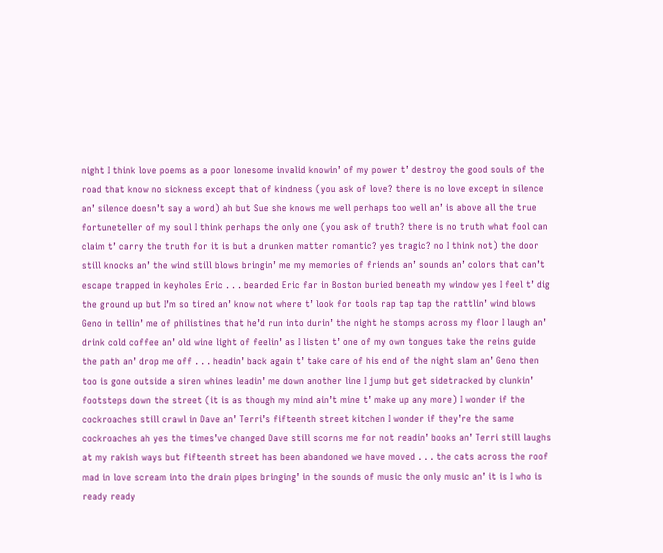night I think love poems as a poor lonesome invalid knowin’ of my power t’ destroy the good souls of the road that know no sickness except that of kindness (you ask of love? there is no love except in silence an’ silence doesn’t say a word) ah but Sue she knows me well perhaps too well an’ is above all the true fortuneteller of my soul I think perhaps the only one (you ask of truth? there is no truth what fool can claim t’ carry the truth for it is but a drunken matter romantic? yes tragic? no I think not) the door still knocks an’ the wind still blows bringin’ me my memories of friends an’ sounds an’ colors that can’t escape trapped in keyholes Eric . . . bearded Eric far in Boston buried beneath my window yes I feel t’ dig the ground up but I’m so tired an’ know not where t’ look for tools rap tap tap the rattlin’ wind blows Geno in tellin’ me of philistines that he’d run into durin’ the night he stomps across my floor I laugh an’ drink cold coffee an’ old wine light of feelin’ as I listen t’ one of my own tongues take the reins guide the path an’ drop me off . . . headin’ back again t’ take care of his end of the night slam an’ Geno then too is gone outside a siren whines leadin’ me down another line I jump but get sidetracked by clunkin’ footsteps down the street (it is as though my mind ain’t mine t’ make up any more) I wonder if the cockroaches still crawl in Dave an’ Terri’s fifteenth street kitchen I wonder if they’re the same cockroaches ah yes the times’ve changed Dave still scorns me for not readin’ books an’ Terri still laughs at my rakish ways but fifteenth street has been abandoned we have moved . . . the cats across the roof mad in love scream into the drain pipes bringing’ in the sounds of music the only music an’ it is I who is ready ready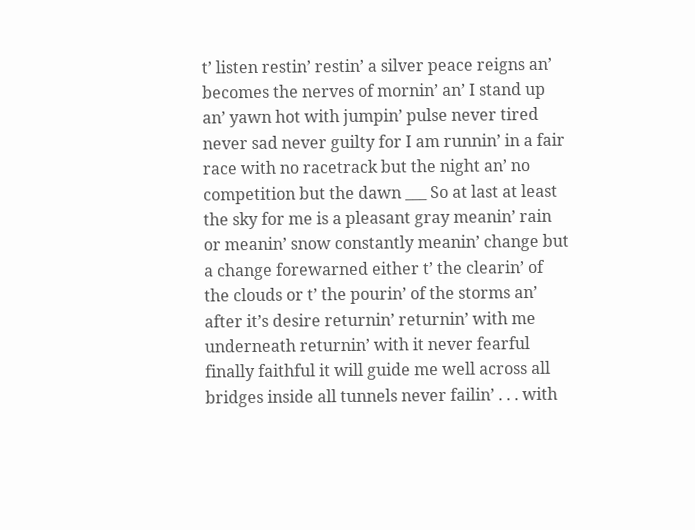t’ listen restin’ restin’ a silver peace reigns an’ becomes the nerves of mornin’ an’ I stand up an’ yawn hot with jumpin’ pulse never tired never sad never guilty for I am runnin’ in a fair race with no racetrack but the night an’ no competition but the dawn ___ So at last at least the sky for me is a pleasant gray meanin’ rain or meanin’ snow constantly meanin’ change but a change forewarned either t’ the clearin’ of the clouds or t’ the pourin’ of the storms an’ after it’s desire returnin’ returnin’ with me underneath returnin’ with it never fearful finally faithful it will guide me well across all bridges inside all tunnels never failin’ . . . with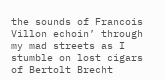the sounds of Francois Villon echoin’ through my mad streets as I stumble on lost cigars of Bertolt Brecht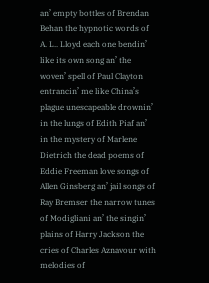an’ empty bottles of Brendan Behan the hypnotic words of A. L.. Lloyd each one bendin’ like its own song an’ the woven’ spell of Paul Clayton entrancin’ me like China’s plague unescapeable drownin’ in the lungs of Edith Piaf an’ in the mystery of Marlene Dietrich the dead poems of Eddie Freeman love songs of Allen Ginsberg an’ jail songs of Ray Bremser the narrow tunes of Modigliani an’ the singin’ plains of Harry Jackson the cries of Charles Aznavour with melodies of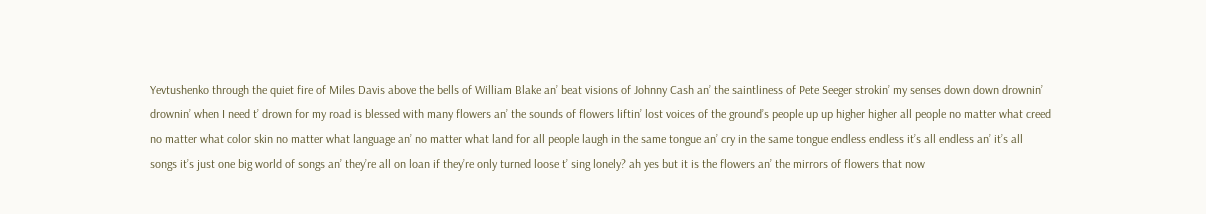Yevtushenko through the quiet fire of Miles Davis above the bells of William Blake an’ beat visions of Johnny Cash an’ the saintliness of Pete Seeger strokin’ my senses down down drownin’ drownin’ when I need t’ drown for my road is blessed with many flowers an’ the sounds of flowers liftin’ lost voices of the ground’s people up up higher higher all people no matter what creed no matter what color skin no matter what language an’ no matter what land for all people laugh in the same tongue an’ cry in the same tongue endless endless it’s all endless an’ it’s all songs it’s just one big world of songs an’ they’re all on loan if they’re only turned loose t’ sing lonely? ah yes but it is the flowers an’ the mirrors of flowers that now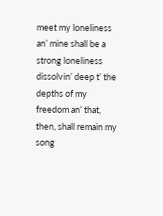meet my loneliness an’ mine shall be a strong loneliness dissolvin’ deep t’ the depths of my freedom an’ that, then, shall remain my song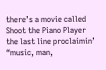there’s a movie called Shoot the Piano Player the last line proclaimin’ “music, man,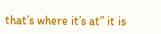that’s where it’s at” it is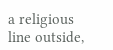a religious line outside,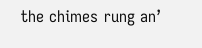the chimes rung an’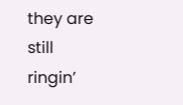they are still ringin’